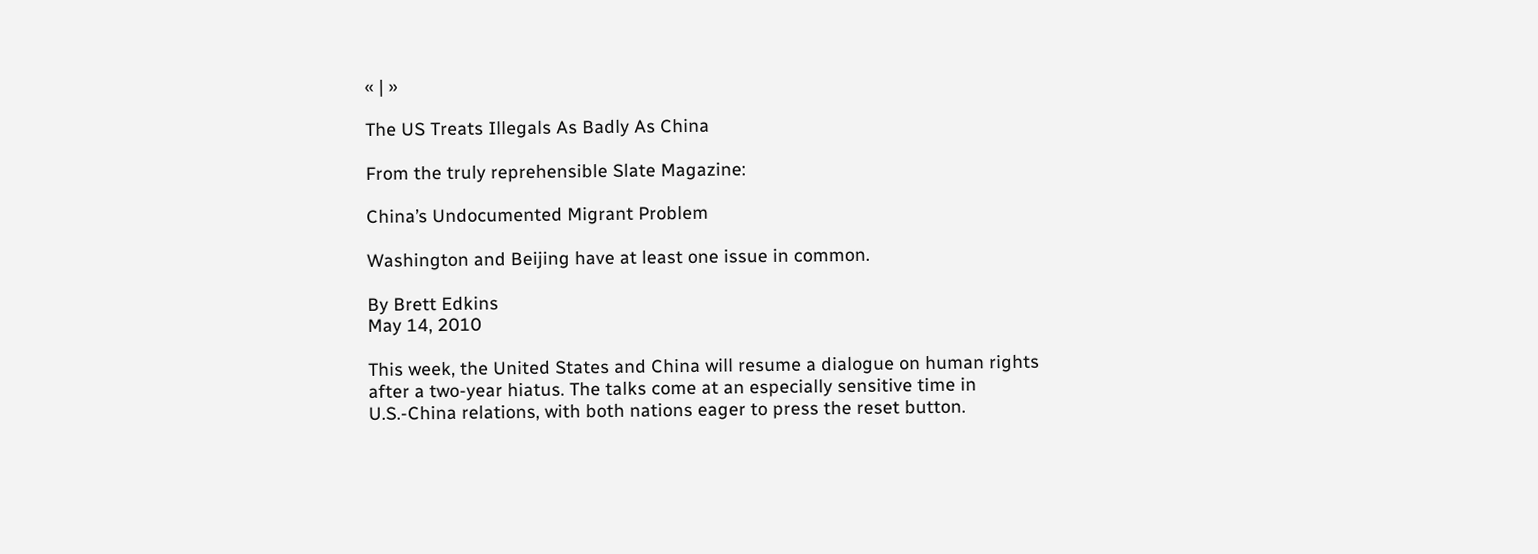« | »

The US Treats Illegals As Badly As China

From the truly reprehensible Slate Magazine:

China’s Undocumented Migrant Problem

Washington and Beijing have at least one issue in common.

By Brett Edkins
May 14, 2010

This week, the United States and China will resume a dialogue on human rights after a two-year hiatus. The talks come at an especially sensitive time in U.S.-China relations, with both nations eager to press the reset button.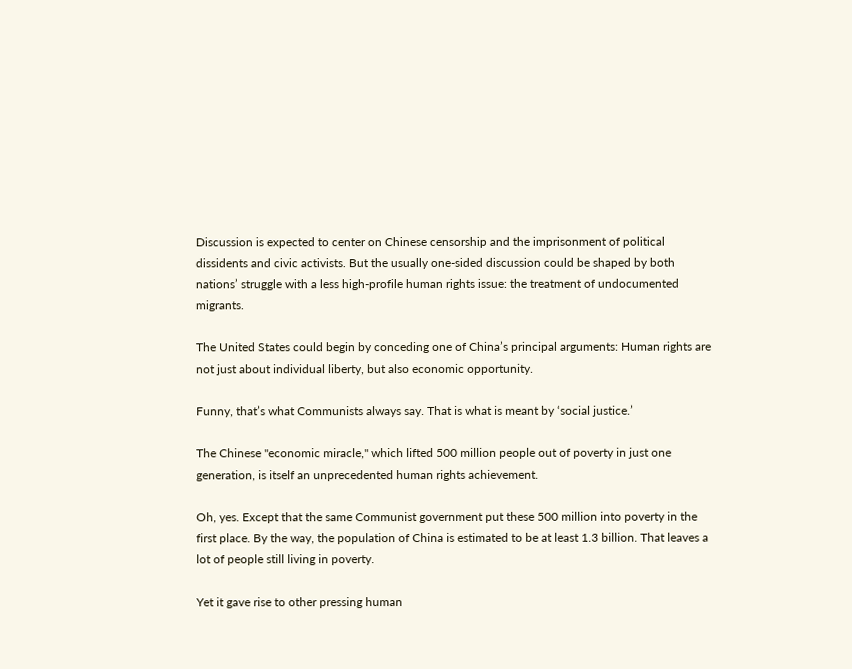Discussion is expected to center on Chinese censorship and the imprisonment of political dissidents and civic activists. But the usually one-sided discussion could be shaped by both nations’ struggle with a less high-profile human rights issue: the treatment of undocumented migrants.

The United States could begin by conceding one of China’s principal arguments: Human rights are not just about individual liberty, but also economic opportunity.

Funny, that’s what Communists always say. That is what is meant by ‘social justice.’

The Chinese "economic miracle," which lifted 500 million people out of poverty in just one generation, is itself an unprecedented human rights achievement.

Oh, yes. Except that the same Communist government put these 500 million into poverty in the first place. By the way, the population of China is estimated to be at least 1.3 billion. That leaves a lot of people still living in poverty.

Yet it gave rise to other pressing human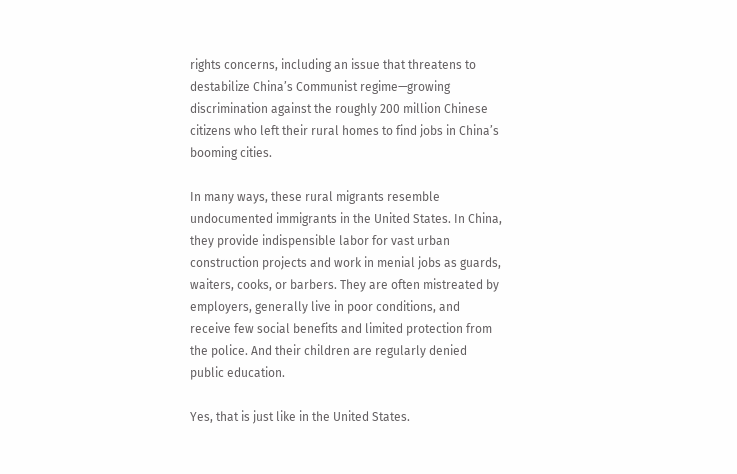rights concerns, including an issue that threatens to destabilize China’s Communist regime—growing discrimination against the roughly 200 million Chinese citizens who left their rural homes to find jobs in China’s booming cities.

In many ways, these rural migrants resemble undocumented immigrants in the United States. In China, they provide indispensible labor for vast urban construction projects and work in menial jobs as guards, waiters, cooks, or barbers. They are often mistreated by employers, generally live in poor conditions, and receive few social benefits and limited protection from the police. And their children are regularly denied public education.

Yes, that is just like in the United States.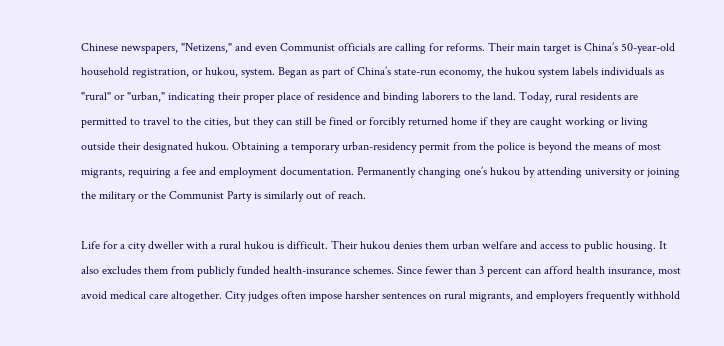Chinese newspapers, "Netizens," and even Communist officials are calling for reforms. Their main target is China’s 50-year-old household registration, or hukou, system. Began as part of China’s state-run economy, the hukou system labels individuals as "rural" or "urban," indicating their proper place of residence and binding laborers to the land. Today, rural residents are permitted to travel to the cities, but they can still be fined or forcibly returned home if they are caught working or living outside their designated hukou. Obtaining a temporary urban-residency permit from the police is beyond the means of most migrants, requiring a fee and employment documentation. Permanently changing one’s hukou by attending university or joining the military or the Communist Party is similarly out of reach.

Life for a city dweller with a rural hukou is difficult. Their hukou denies them urban welfare and access to public housing. It also excludes them from publicly funded health-insurance schemes. Since fewer than 3 percent can afford health insurance, most avoid medical care altogether. City judges often impose harsher sentences on rural migrants, and employers frequently withhold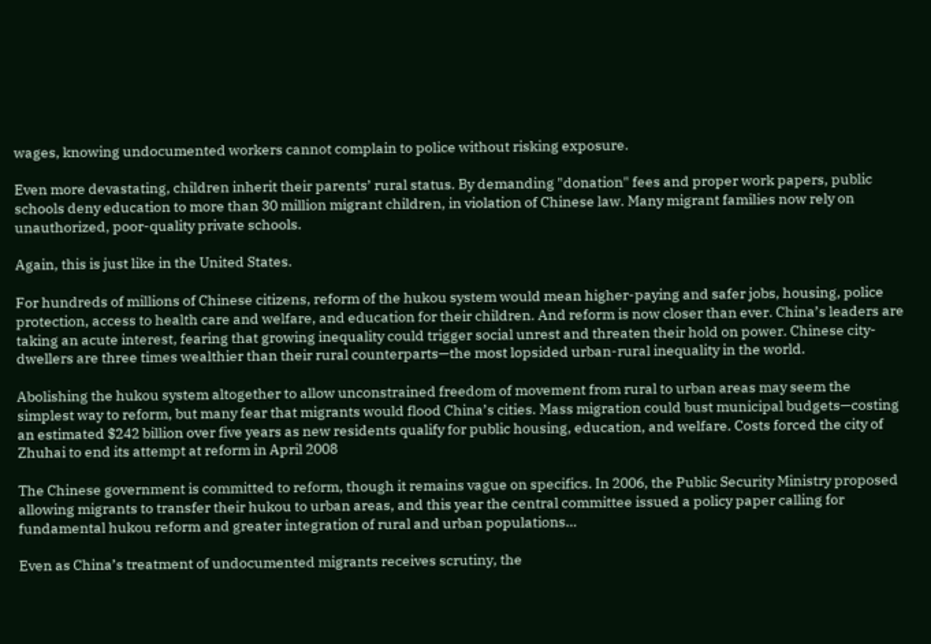wages, knowing undocumented workers cannot complain to police without risking exposure.

Even more devastating, children inherit their parents’ rural status. By demanding "donation" fees and proper work papers, public schools deny education to more than 30 million migrant children, in violation of Chinese law. Many migrant families now rely on unauthorized, poor-quality private schools.

Again, this is just like in the United States.

For hundreds of millions of Chinese citizens, reform of the hukou system would mean higher-paying and safer jobs, housing, police protection, access to health care and welfare, and education for their children. And reform is now closer than ever. China’s leaders are taking an acute interest, fearing that growing inequality could trigger social unrest and threaten their hold on power. Chinese city-dwellers are three times wealthier than their rural counterparts—the most lopsided urban-rural inequality in the world.

Abolishing the hukou system altogether to allow unconstrained freedom of movement from rural to urban areas may seem the simplest way to reform, but many fear that migrants would flood China’s cities. Mass migration could bust municipal budgets—costing an estimated $242 billion over five years as new residents qualify for public housing, education, and welfare. Costs forced the city of Zhuhai to end its attempt at reform in April 2008

The Chinese government is committed to reform, though it remains vague on specifics. In 2006, the Public Security Ministry proposed allowing migrants to transfer their hukou to urban areas, and this year the central committee issued a policy paper calling for fundamental hukou reform and greater integration of rural and urban populations…

Even as China’s treatment of undocumented migrants receives scrutiny, the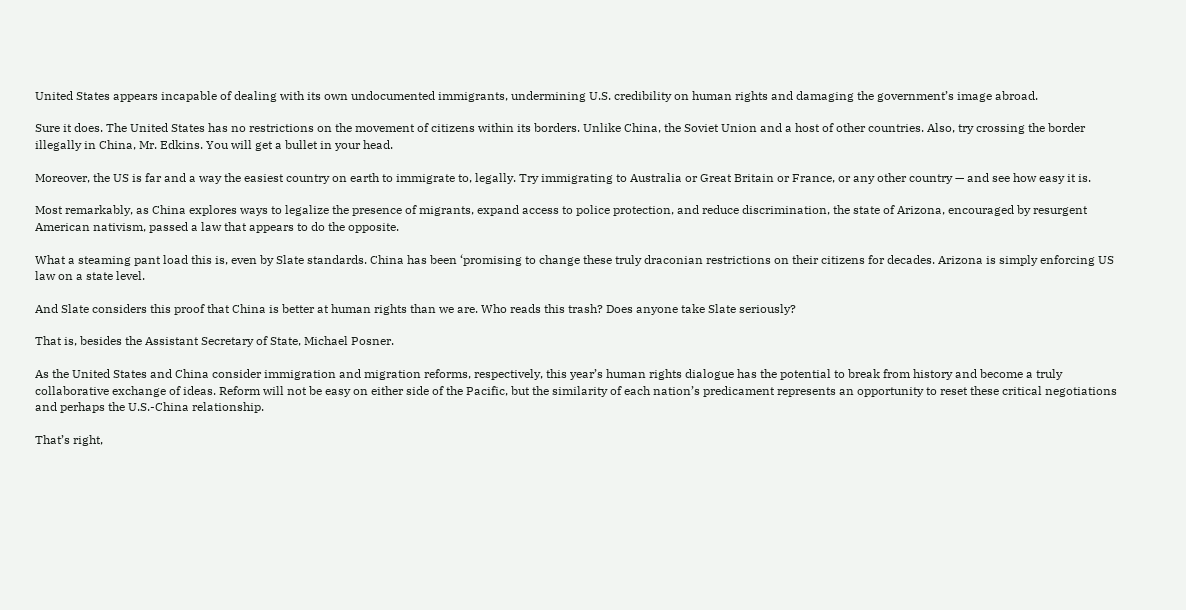United States appears incapable of dealing with its own undocumented immigrants, undermining U.S. credibility on human rights and damaging the government’s image abroad.

Sure it does. The United States has no restrictions on the movement of citizens within its borders. Unlike China, the Soviet Union and a host of other countries. Also, try crossing the border illegally in China, Mr. Edkins. You will get a bullet in your head.

Moreover, the US is far and a way the easiest country on earth to immigrate to, legally. Try immigrating to Australia or Great Britain or France, or any other country — and see how easy it is.

Most remarkably, as China explores ways to legalize the presence of migrants, expand access to police protection, and reduce discrimination, the state of Arizona, encouraged by resurgent American nativism, passed a law that appears to do the opposite.

What a steaming pant load this is, even by Slate standards. China has been ‘promising to change these truly draconian restrictions on their citizens for decades. Arizona is simply enforcing US law on a state level.

And Slate considers this proof that China is better at human rights than we are. Who reads this trash? Does anyone take Slate seriously?

That is, besides the Assistant Secretary of State, Michael Posner.

As the United States and China consider immigration and migration reforms, respectively, this year’s human rights dialogue has the potential to break from history and become a truly collaborative exchange of ideas. Reform will not be easy on either side of the Pacific, but the similarity of each nation’s predicament represents an opportunity to reset these critical negotiations and perhaps the U.S.-China relationship.

That’s right,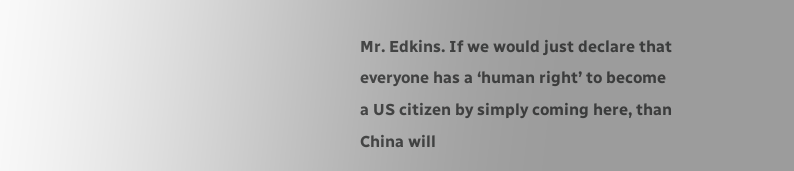Mr. Edkins. If we would just declare that everyone has a ‘human right’ to become a US citizen by simply coming here, than China will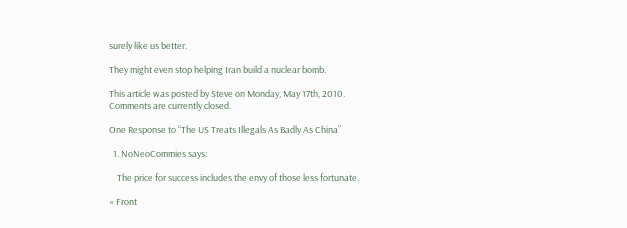surely like us better.

They might even stop helping Iran build a nuclear bomb.

This article was posted by Steve on Monday, May 17th, 2010. Comments are currently closed.

One Response to “The US Treats Illegals As Badly As China”

  1. NoNeoCommies says:

    The price for success includes the envy of those less fortunate.

« Front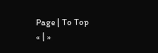Page | To Top
« | »